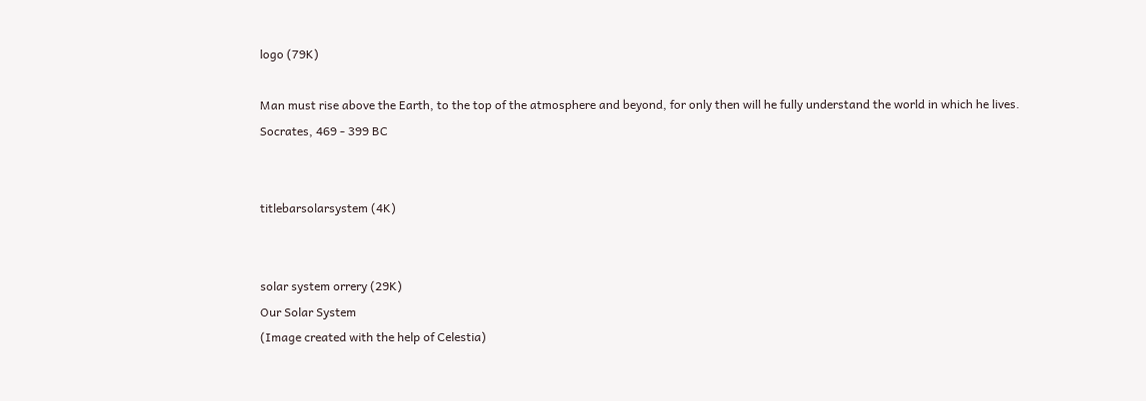logo (79K)

Man must rise above the Earth, to the top of the atmosphere and beyond, for only then will he fully understand the world in which he lives.
Socrates, 469 - 399 BC


titlebarsolarsystem (4K)


solar system orrery (29K)
Our Solar System
(Image created with the help of Celestia)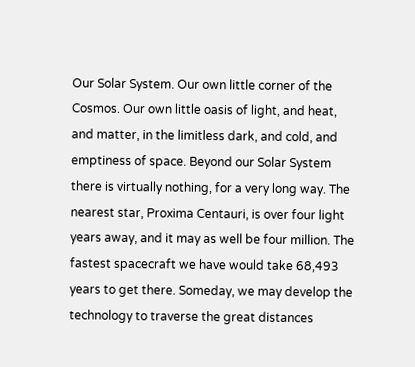Our Solar System. Our own little corner of the Cosmos. Our own little oasis of light, and heat, and matter, in the limitless dark, and cold, and emptiness of space. Beyond our Solar System there is virtually nothing, for a very long way. The nearest star, Proxima Centauri, is over four light years away, and it may as well be four million. The fastest spacecraft we have would take 68,493 years to get there. Someday, we may develop the technology to traverse the great distances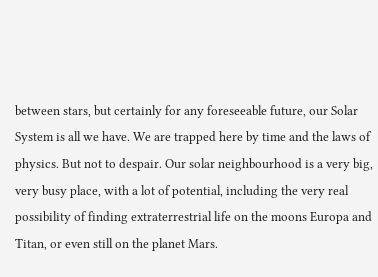between stars, but certainly for any foreseeable future, our Solar System is all we have. We are trapped here by time and the laws of physics. But not to despair. Our solar neighbourhood is a very big, very busy place, with a lot of potential, including the very real possibility of finding extraterrestrial life on the moons Europa and Titan, or even still on the planet Mars.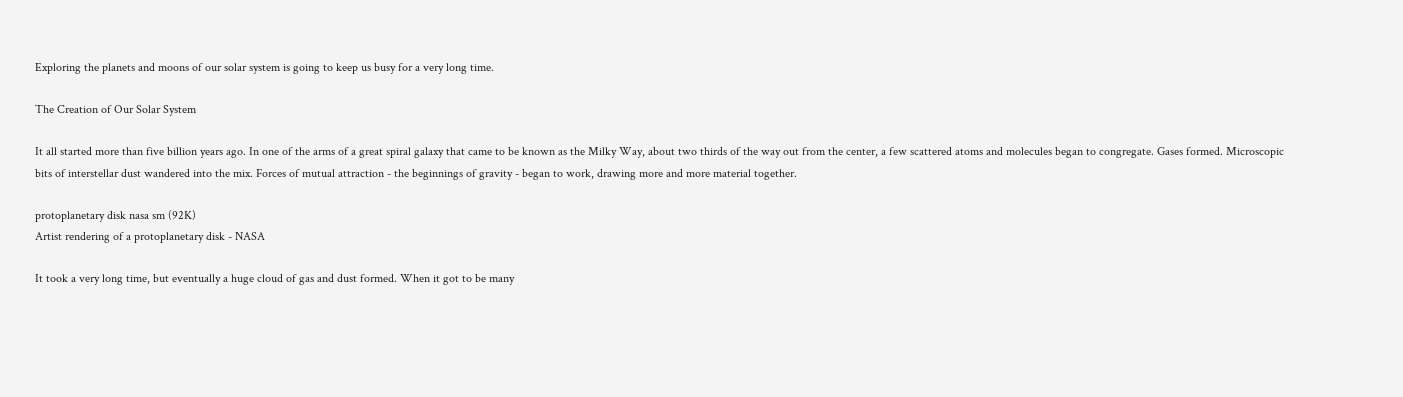Exploring the planets and moons of our solar system is going to keep us busy for a very long time.

The Creation of Our Solar System

It all started more than five billion years ago. In one of the arms of a great spiral galaxy that came to be known as the Milky Way, about two thirds of the way out from the center, a few scattered atoms and molecules began to congregate. Gases formed. Microscopic bits of interstellar dust wandered into the mix. Forces of mutual attraction - the beginnings of gravity - began to work, drawing more and more material together.

protoplanetary disk nasa sm (92K)
Artist rendering of a protoplanetary disk - NASA

It took a very long time, but eventually a huge cloud of gas and dust formed. When it got to be many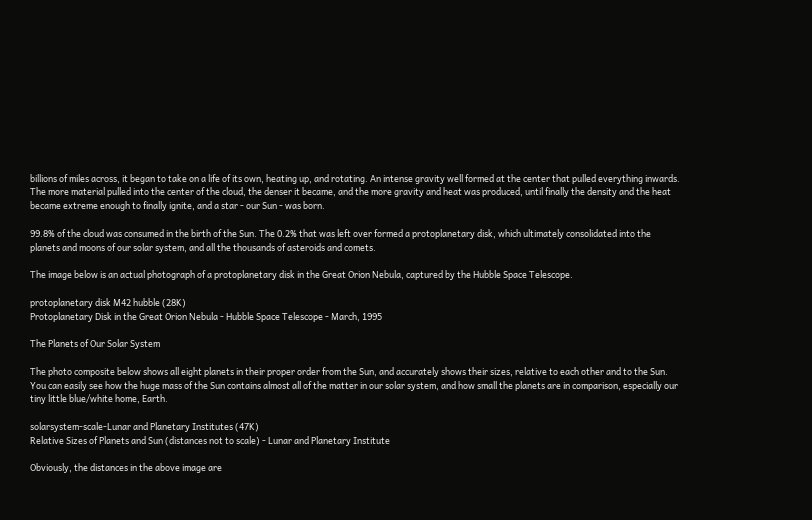billions of miles across, it began to take on a life of its own, heating up, and rotating. An intense gravity well formed at the center that pulled everything inwards. The more material pulled into the center of the cloud, the denser it became, and the more gravity and heat was produced, until finally the density and the heat became extreme enough to finally ignite, and a star - our Sun - was born.

99.8% of the cloud was consumed in the birth of the Sun. The 0.2% that was left over formed a protoplanetary disk, which ultimately consolidated into the planets and moons of our solar system, and all the thousands of asteroids and comets.

The image below is an actual photograph of a protoplanetary disk in the Great Orion Nebula, captured by the Hubble Space Telescope.

protoplanetary disk M42 hubble (28K)
Protoplanetary Disk in the Great Orion Nebula - Hubble Space Telescope - March, 1995

The Planets of Our Solar System

The photo composite below shows all eight planets in their proper order from the Sun, and accurately shows their sizes, relative to each other and to the Sun. You can easily see how the huge mass of the Sun contains almost all of the matter in our solar system, and how small the planets are in comparison, especially our tiny little blue/white home, Earth.

solarsystem-scale-Lunar and Planetary Institutes (47K)
Relative Sizes of Planets and Sun (distances not to scale) - Lunar and Planetary Institute

Obviously, the distances in the above image are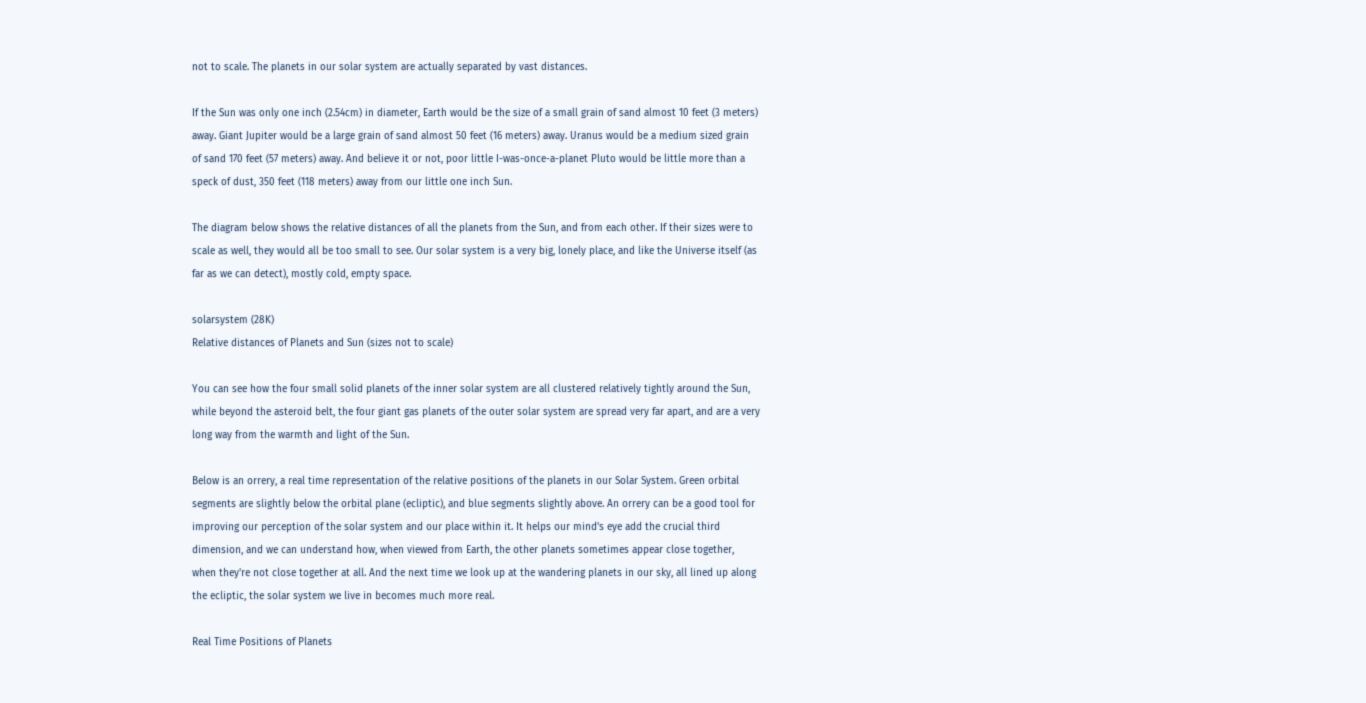not to scale. The planets in our solar system are actually separated by vast distances.

If the Sun was only one inch (2.54cm) in diameter, Earth would be the size of a small grain of sand almost 10 feet (3 meters) away. Giant Jupiter would be a large grain of sand almost 50 feet (16 meters) away. Uranus would be a medium sized grain of sand 170 feet (57 meters) away. And believe it or not, poor little I-was-once-a-planet Pluto would be little more than a speck of dust, 350 feet (118 meters) away from our little one inch Sun.

The diagram below shows the relative distances of all the planets from the Sun, and from each other. If their sizes were to scale as well, they would all be too small to see. Our solar system is a very big, lonely place, and like the Universe itself (as far as we can detect), mostly cold, empty space.

solarsystem (28K)
Relative distances of Planets and Sun (sizes not to scale)

You can see how the four small solid planets of the inner solar system are all clustered relatively tightly around the Sun, while beyond the asteroid belt, the four giant gas planets of the outer solar system are spread very far apart, and are a very long way from the warmth and light of the Sun.

Below is an orrery, a real time representation of the relative positions of the planets in our Solar System. Green orbital segments are slightly below the orbital plane (ecliptic), and blue segments slightly above. An orrery can be a good tool for improving our perception of the solar system and our place within it. It helps our mind's eye add the crucial third dimension, and we can understand how, when viewed from Earth, the other planets sometimes appear close together, when they're not close together at all. And the next time we look up at the wandering planets in our sky, all lined up along the ecliptic, the solar system we live in becomes much more real.

Real Time Positions of Planets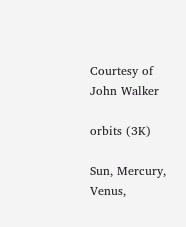Courtesy of John Walker

orbits (3K)

Sun, Mercury, Venus,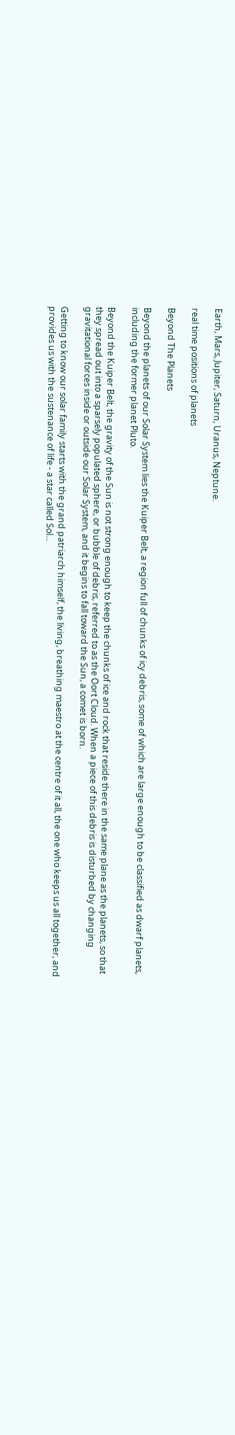Earth, Mars, Jupiter, Saturn, Uranus, Neptune.

real time positions of planets

Beyond The Planets

Beyond the planets of our Solar System lies the Kuiper Belt, a region full of chunks of icy debris, some of which are large enough to be classified as dwarf planets, including the former planet Pluto.

Beyond the Kuiper Belt, the gravity of the Sun is not strong enough to keep the chunks of ice and rock that reside there in the same plane as the planets, so that they spread out into a sparsely populated sphere, or bubble of debris, referred to as the Oort Cloud. When a piece of this debris is disturbed by changing gravitational forces inside or outside our Solar System, and it begins to fall toward the Sun, a comet is born.

Getting to know our solar family starts with the grand patriarch himself, the living, breathing maestro at the centre of it all, the one who keeps us all together, and provides us with the sustenance of life - a star called Sol...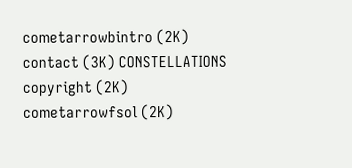cometarrowbintro (2K) contact (3K) CONSTELLATIONS copyright (2K) cometarrowfsol (2K)